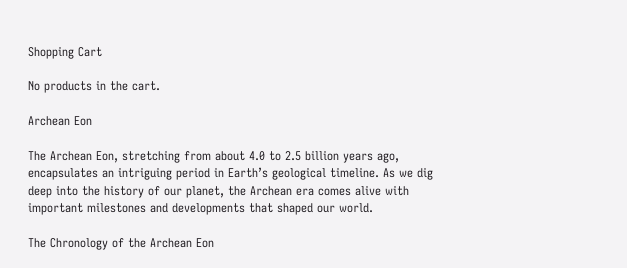Shopping Cart

No products in the cart.

Archean Eon

The Archean Eon, stretching from about 4.0 to 2.5 billion years ago, encapsulates an intriguing period in Earth’s geological timeline. As we dig deep into the history of our planet, the Archean era comes alive with important milestones and developments that shaped our world.

The Chronology of the Archean Eon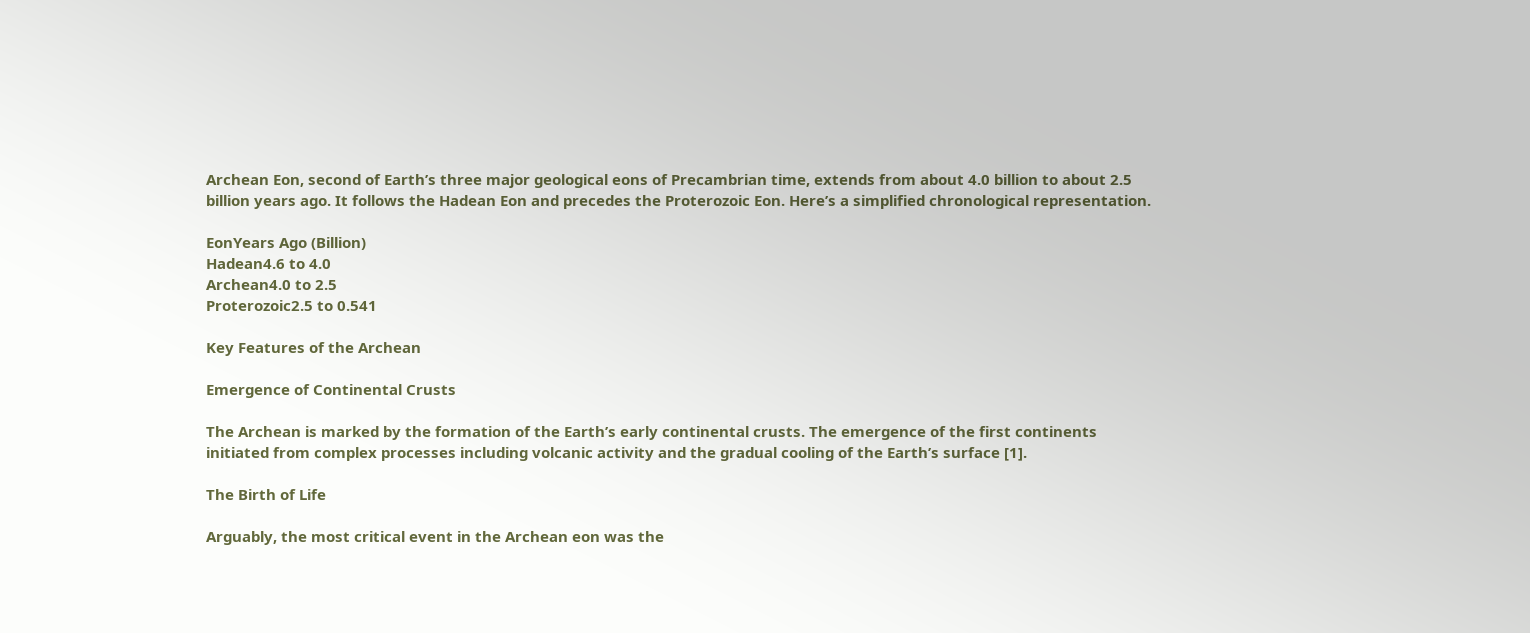Archean Eon, second of Earth’s three major geological eons of Precambrian time, extends from about 4.0 billion to about 2.5 billion years ago. It follows the Hadean Eon and precedes the Proterozoic Eon. Here’s a simplified chronological representation.

EonYears Ago (Billion)
Hadean4.6 to 4.0
Archean4.0 to 2.5
Proterozoic2.5 to 0.541

Key Features of the Archean

Emergence of Continental Crusts

The Archean is marked by the formation of the Earth’s early continental crusts. The emergence of the first continents initiated from complex processes including volcanic activity and the gradual cooling of the Earth’s surface [1].

The Birth of Life

Arguably, the most critical event in the Archean eon was the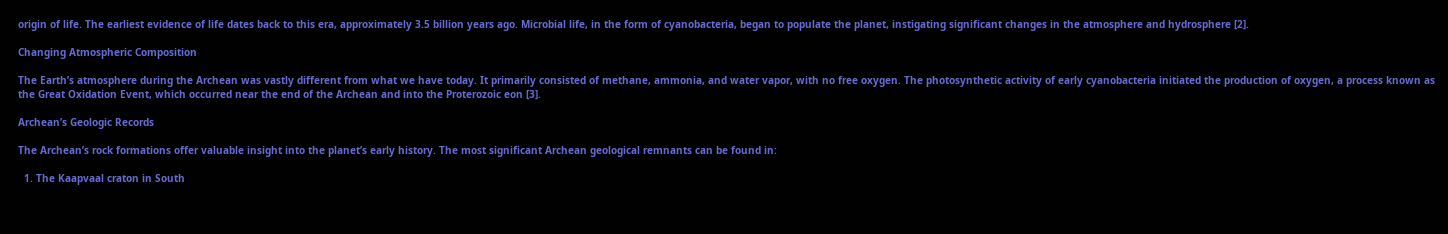origin of life. The earliest evidence of life dates back to this era, approximately 3.5 billion years ago. Microbial life, in the form of cyanobacteria, began to populate the planet, instigating significant changes in the atmosphere and hydrosphere [2].

Changing Atmospheric Composition

The Earth’s atmosphere during the Archean was vastly different from what we have today. It primarily consisted of methane, ammonia, and water vapor, with no free oxygen. The photosynthetic activity of early cyanobacteria initiated the production of oxygen, a process known as the Great Oxidation Event, which occurred near the end of the Archean and into the Proterozoic eon [3].

Archean’s Geologic Records

The Archean’s rock formations offer valuable insight into the planet’s early history. The most significant Archean geological remnants can be found in:

  1. The Kaapvaal craton in South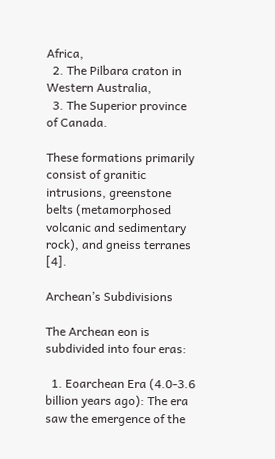Africa,
  2. The Pilbara craton in Western Australia,
  3. The Superior province of Canada.

These formations primarily consist of granitic intrusions, greenstone belts (metamorphosed volcanic and sedimentary rock), and gneiss terranes [4].

Archean’s Subdivisions

The Archean eon is subdivided into four eras:

  1. Eoarchean Era (4.0-3.6 billion years ago): The era saw the emergence of the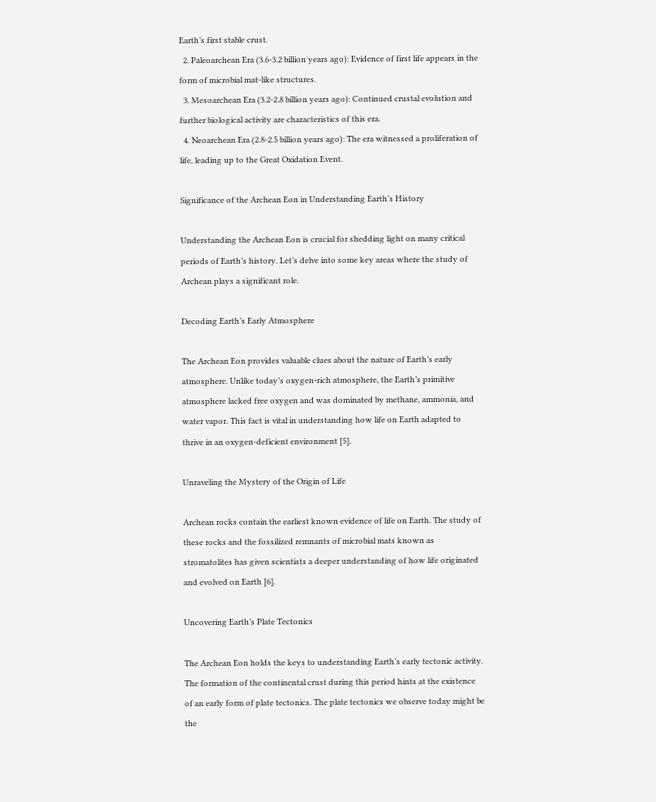Earth’s first stable crust.
  2. Paleoarchean Era (3.6-3.2 billion years ago): Evidence of first life appears in the form of microbial mat-like structures.
  3. Mesoarchean Era (3.2-2.8 billion years ago): Continued crustal evolution and further biological activity are characteristics of this era.
  4. Neoarchean Era (2.8-2.5 billion years ago): The era witnessed a proliferation of life, leading up to the Great Oxidation Event.

Significance of the Archean Eon in Understanding Earth’s History

Understanding the Archean Eon is crucial for shedding light on many critical periods of Earth’s history. Let’s delve into some key areas where the study of Archean plays a significant role.

Decoding Earth’s Early Atmosphere

The Archean Eon provides valuable clues about the nature of Earth’s early atmosphere. Unlike today’s oxygen-rich atmosphere, the Earth’s primitive atmosphere lacked free oxygen and was dominated by methane, ammonia, and water vapor. This fact is vital in understanding how life on Earth adapted to thrive in an oxygen-deficient environment [5].

Unraveling the Mystery of the Origin of Life

Archean rocks contain the earliest known evidence of life on Earth. The study of these rocks and the fossilized remnants of microbial mats known as stromatolites has given scientists a deeper understanding of how life originated and evolved on Earth [6].

Uncovering Earth’s Plate Tectonics

The Archean Eon holds the keys to understanding Earth’s early tectonic activity. The formation of the continental crust during this period hints at the existence of an early form of plate tectonics. The plate tectonics we observe today might be the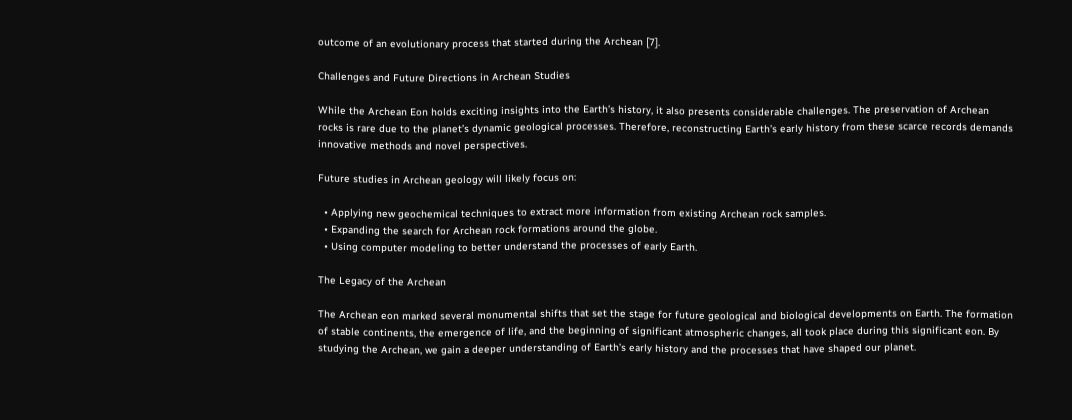outcome of an evolutionary process that started during the Archean [7].

Challenges and Future Directions in Archean Studies

While the Archean Eon holds exciting insights into the Earth’s history, it also presents considerable challenges. The preservation of Archean rocks is rare due to the planet’s dynamic geological processes. Therefore, reconstructing Earth’s early history from these scarce records demands innovative methods and novel perspectives.

Future studies in Archean geology will likely focus on:

  • Applying new geochemical techniques to extract more information from existing Archean rock samples.
  • Expanding the search for Archean rock formations around the globe.
  • Using computer modeling to better understand the processes of early Earth.

The Legacy of the Archean

The Archean eon marked several monumental shifts that set the stage for future geological and biological developments on Earth. The formation of stable continents, the emergence of life, and the beginning of significant atmospheric changes, all took place during this significant eon. By studying the Archean, we gain a deeper understanding of Earth’s early history and the processes that have shaped our planet.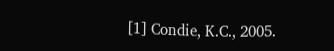[1] Condie, K.C., 2005.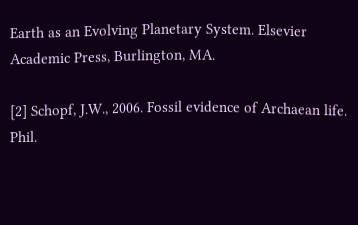Earth as an Evolving Planetary System. Elsevier Academic Press, Burlington, MA.

[2] Schopf, J.W., 2006. Fossil evidence of Archaean life. Phil.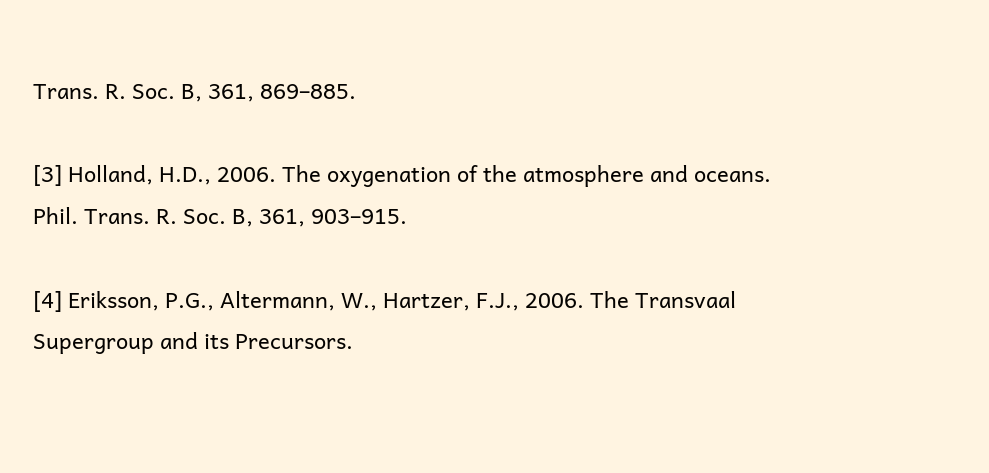Trans. R. Soc. B, 361, 869–885.

[3] Holland, H.D., 2006. The oxygenation of the atmosphere and oceans. Phil. Trans. R. Soc. B, 361, 903–915.

[4] Eriksson, P.G., Altermann, W., Hartzer, F.J., 2006. The Transvaal Supergroup and its Precursors.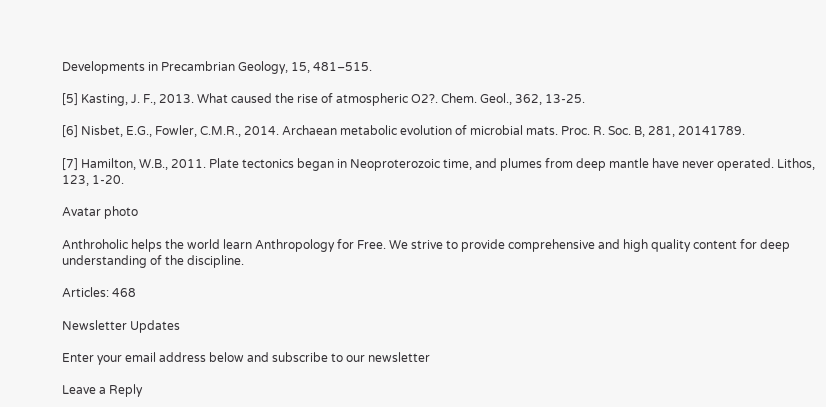Developments in Precambrian Geology, 15, 481–515.

[5] Kasting, J. F., 2013. What caused the rise of atmospheric O2?. Chem. Geol., 362, 13-25.

[6] Nisbet, E.G., Fowler, C.M.R., 2014. Archaean metabolic evolution of microbial mats. Proc. R. Soc. B, 281, 20141789.

[7] Hamilton, W.B., 2011. Plate tectonics began in Neoproterozoic time, and plumes from deep mantle have never operated. Lithos, 123, 1-20.

Avatar photo

Anthroholic helps the world learn Anthropology for Free. We strive to provide comprehensive and high quality content for deep understanding of the discipline.

Articles: 468

Newsletter Updates

Enter your email address below and subscribe to our newsletter

Leave a Reply